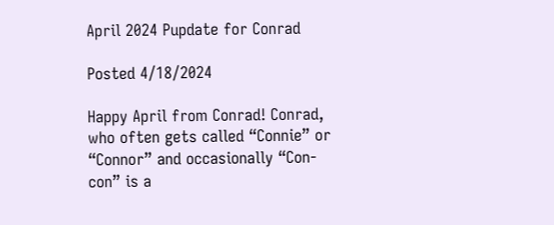April 2024 Pupdate for Conrad

Posted 4/18/2024

Happy April from Conrad! Conrad, who often gets called “Connie” or “Connor” and occasionally “Con-con” is a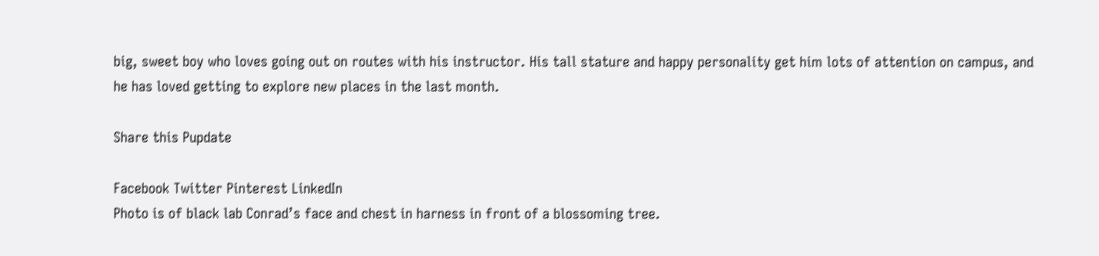big, sweet boy who loves going out on routes with his instructor. His tall stature and happy personality get him lots of attention on campus, and he has loved getting to explore new places in the last month.

Share this Pupdate

Facebook Twitter Pinterest LinkedIn
Photo is of black lab Conrad’s face and chest in harness in front of a blossoming tree.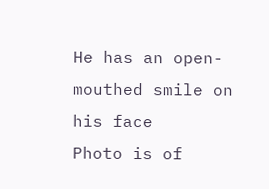He has an open-mouthed smile on his face
Photo is of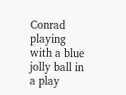Conrad playing with a blue jolly ball in a play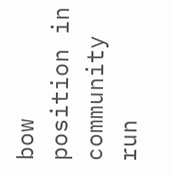bow position in community run